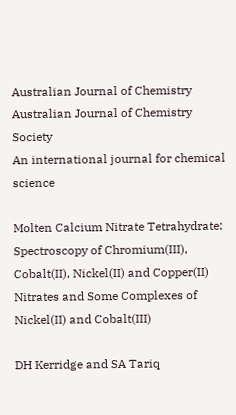Australian Journal of Chemistry Australian Journal of Chemistry Society
An international journal for chemical science

Molten Calcium Nitrate Tetrahydrate: Spectroscopy of Chromium(III), Cobalt(II), Nickel(II) and Copper(II) Nitrates and Some Complexes of Nickel(II) and Cobalt(III)

DH Kerridge and SA Tariq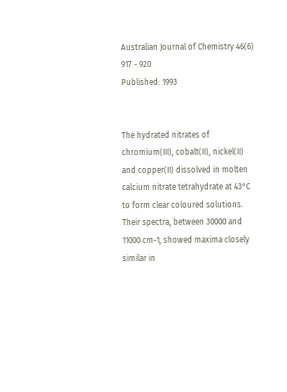Australian Journal of Chemistry 46(6) 917 - 920
Published: 1993


The hydrated nitrates of chromium(III), cobalt(II), nickel(II) and copper(II) dissolved in molten calcium nitrate tetrahydrate at 43°C to form clear coloured solutions. Their spectra, between 30000 and 11000 cm-1, showed maxima closely similar in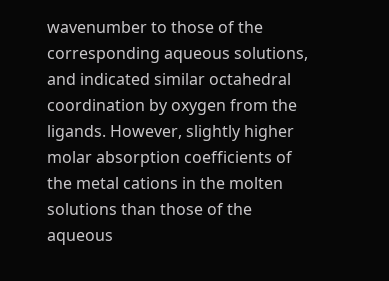wavenumber to those of the corresponding aqueous solutions, and indicated similar octahedral coordination by oxygen from the ligands. However, slightly higher molar absorption coefficients of the metal cations in the molten solutions than those of the aqueous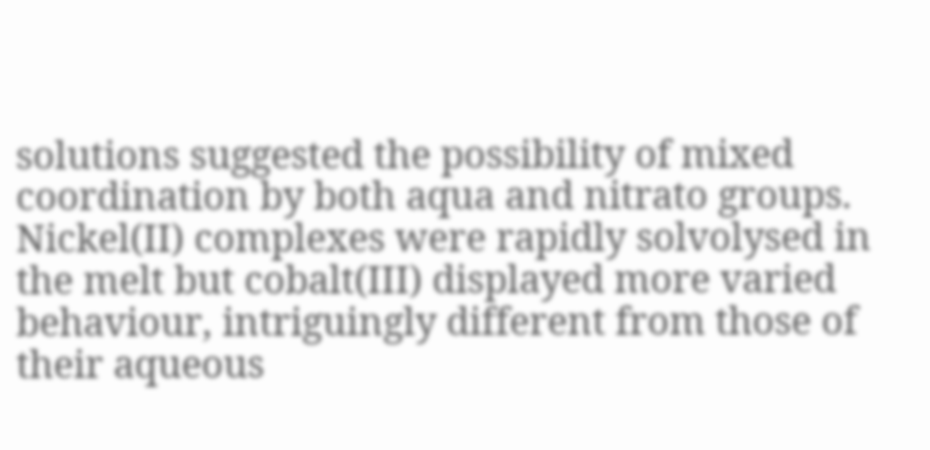solutions suggested the possibility of mixed coordination by both aqua and nitrato groups. Nickel(II) complexes were rapidly solvolysed in the melt but cobalt(III) displayed more varied behaviour, intriguingly different from those of their aqueous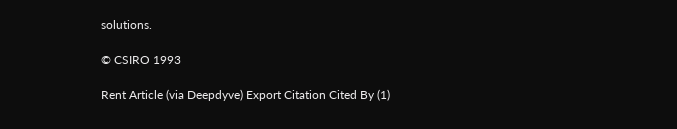solutions.

© CSIRO 1993

Rent Article (via Deepdyve) Export Citation Cited By (1)